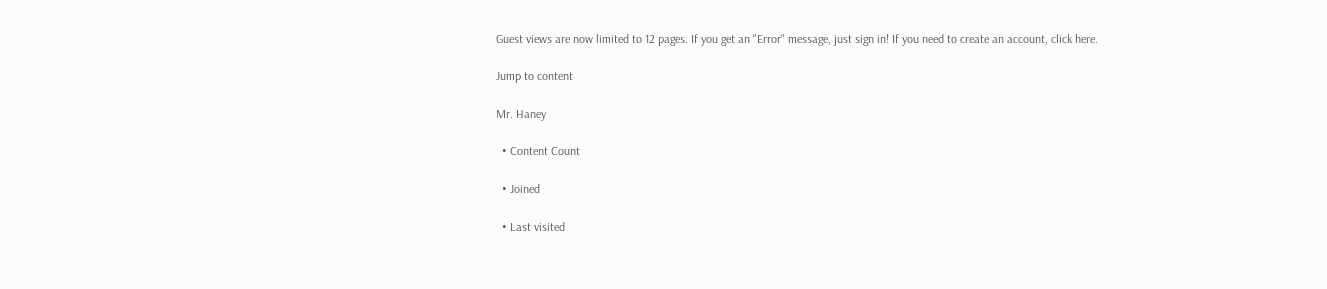Guest views are now limited to 12 pages. If you get an "Error" message, just sign in! If you need to create an account, click here.

Jump to content

Mr. Haney

  • Content Count

  • Joined

  • Last visited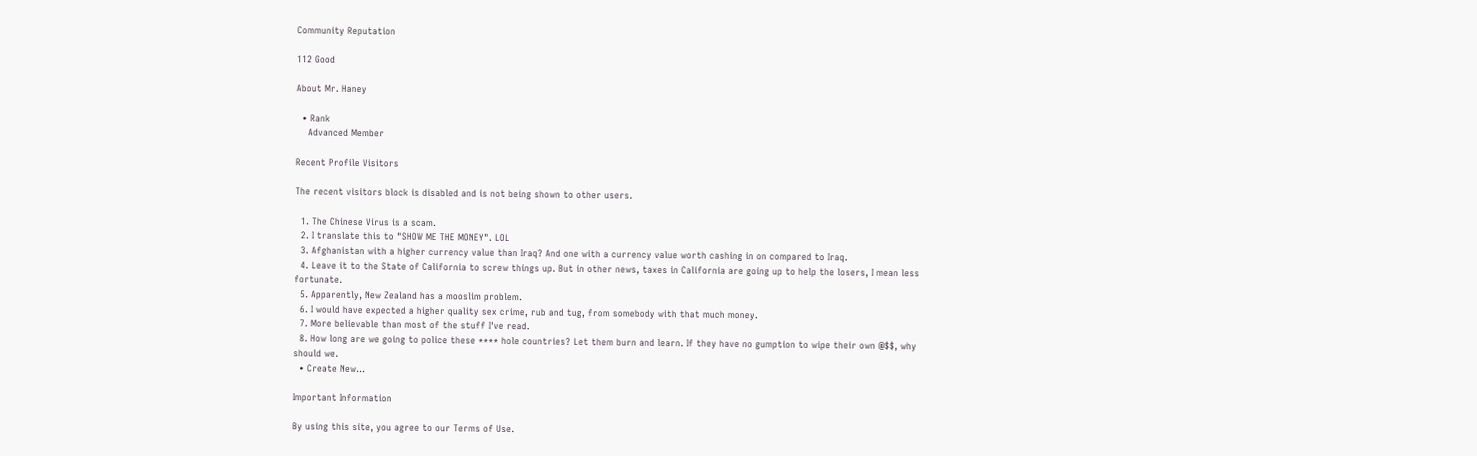Community Reputation

112 Good

About Mr. Haney

  • Rank
    Advanced Member

Recent Profile Visitors

The recent visitors block is disabled and is not being shown to other users.

  1. The Chinese Virus is a scam.
  2. I translate this to "SHOW ME THE MONEY". LOL
  3. Afghanistan with a higher currency value than Iraq? And one with a currency value worth cashing in on compared to Iraq.
  4. Leave it to the State of California to screw things up. But in other news, taxes in California are going up to help the losers, I mean less fortunate.
  5. Apparently, New Zealand has a mooslim problem.
  6. I would have expected a higher quality sex crime, rub and tug, from somebody with that much money.
  7. More believable than most of the stuff I've read.
  8. How long are we going to police these **** hole countries? Let them burn and learn. If they have no gumption to wipe their own @$$, why should we.
  • Create New...

Important Information

By using this site, you agree to our Terms of Use.